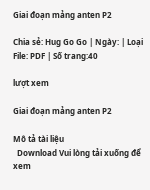Giai đoạn mảng anten P2

Chia sẻ: Hug Go Go | Ngày: | Loại File: PDF | Số trang:40

lượt xem

Giai đoạn mảng anten P2

Mô tả tài liệu
  Download Vui lòng tải xuống để xem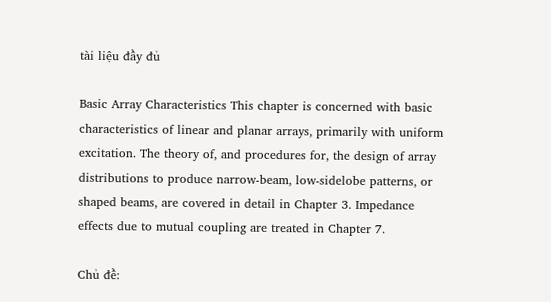tài liệu đầy đủ

Basic Array Characteristics This chapter is concerned with basic characteristics of linear and planar arrays, primarily with uniform excitation. The theory of, and procedures for, the design of array distributions to produce narrow-beam, low-sidelobe patterns, or shaped beams, are covered in detail in Chapter 3. Impedance effects due to mutual coupling are treated in Chapter 7.

Chủ đề: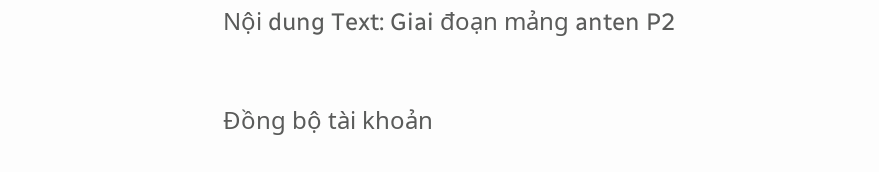Nội dung Text: Giai đoạn mảng anten P2

Đồng bộ tài khoản